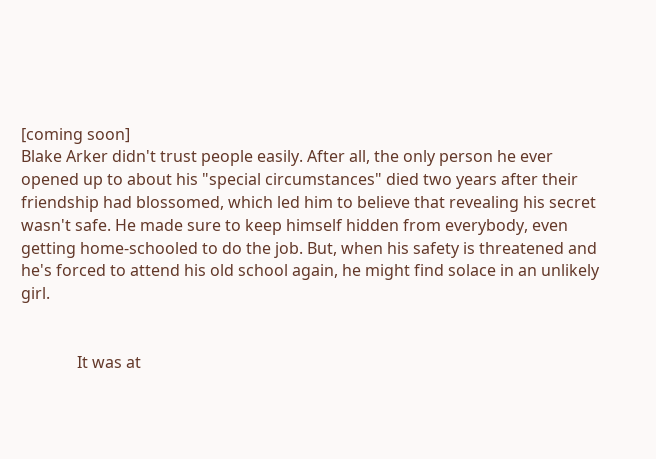[coming soon]
Blake Arker didn't trust people easily. After all, the only person he ever opened up to about his "special circumstances" died two years after their friendship had blossomed, which led him to believe that revealing his secret wasn't safe. He made sure to keep himself hidden from everybody, even getting home-schooled to do the job. But, when his safety is threatened and he's forced to attend his old school again, he might find solace in an unlikely girl.


              It was at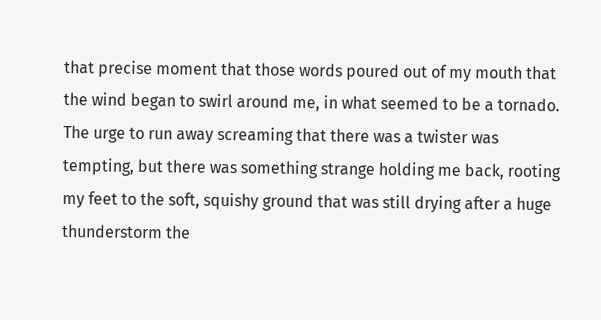that precise moment that those words poured out of my mouth that the wind began to swirl around me, in what seemed to be a tornado. The urge to run away screaming that there was a twister was tempting, but there was something strange holding me back, rooting my feet to the soft, squishy ground that was still drying after a huge thunderstorm the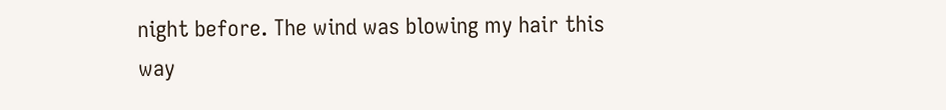night before. The wind was blowing my hair this way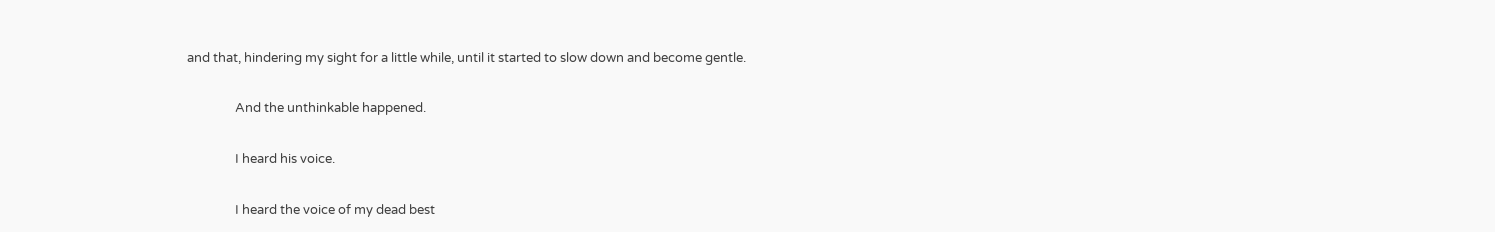and that, hindering my sight for a little while, until it started to slow down and become gentle.

                And the unthinkable happened.

                I heard his voice.

                I heard the voice of my dead best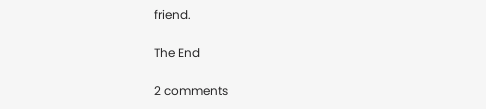friend.

The End

2 comments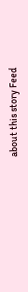about this story Feed